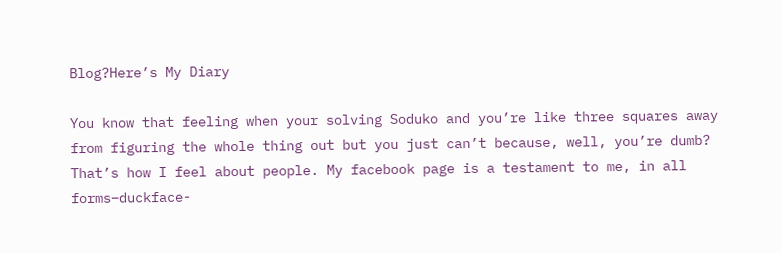Blog?Here’s My Diary

You know that feeling when your solving Soduko and you’re like three squares away from figuring the whole thing out but you just can’t because, well, you’re dumb? That’s how I feel about people. My facebook page is a testament to me, in all forms–duckface-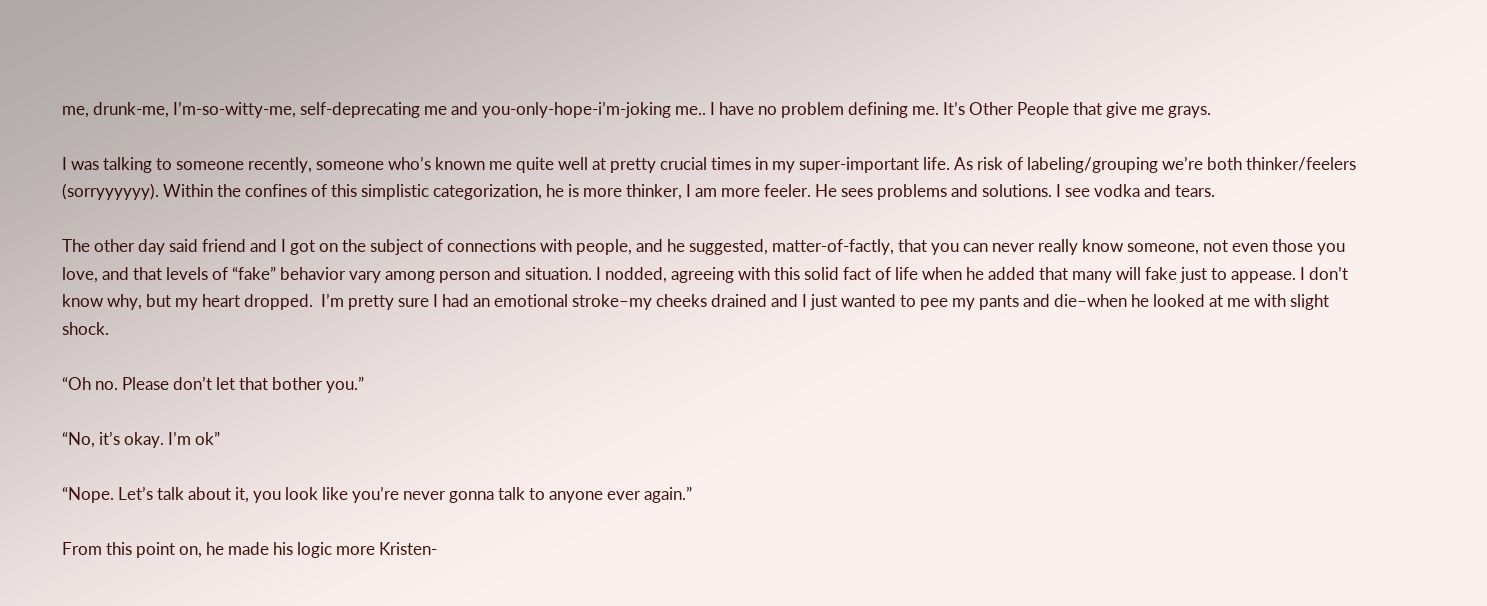me, drunk-me, I’m-so-witty-me, self-deprecating me and you-only-hope-i’m-joking me.. I have no problem defining me. It’s Other People that give me grays.

I was talking to someone recently, someone who’s known me quite well at pretty crucial times in my super-important life. As risk of labeling/grouping we’re both thinker/feelers (sorryyyyyy). Within the confines of this simplistic categorization, he is more thinker, I am more feeler. He sees problems and solutions. I see vodka and tears.

The other day said friend and I got on the subject of connections with people, and he suggested, matter-of-factly, that you can never really know someone, not even those you love, and that levels of “fake” behavior vary among person and situation. I nodded, agreeing with this solid fact of life when he added that many will fake just to appease. I don’t know why, but my heart dropped.  I’m pretty sure I had an emotional stroke–my cheeks drained and I just wanted to pee my pants and die–when he looked at me with slight shock.

“Oh no. Please don’t let that bother you.”

“No, it’s okay. I’m ok”

“Nope. Let’s talk about it, you look like you’re never gonna talk to anyone ever again.”

From this point on, he made his logic more Kristen-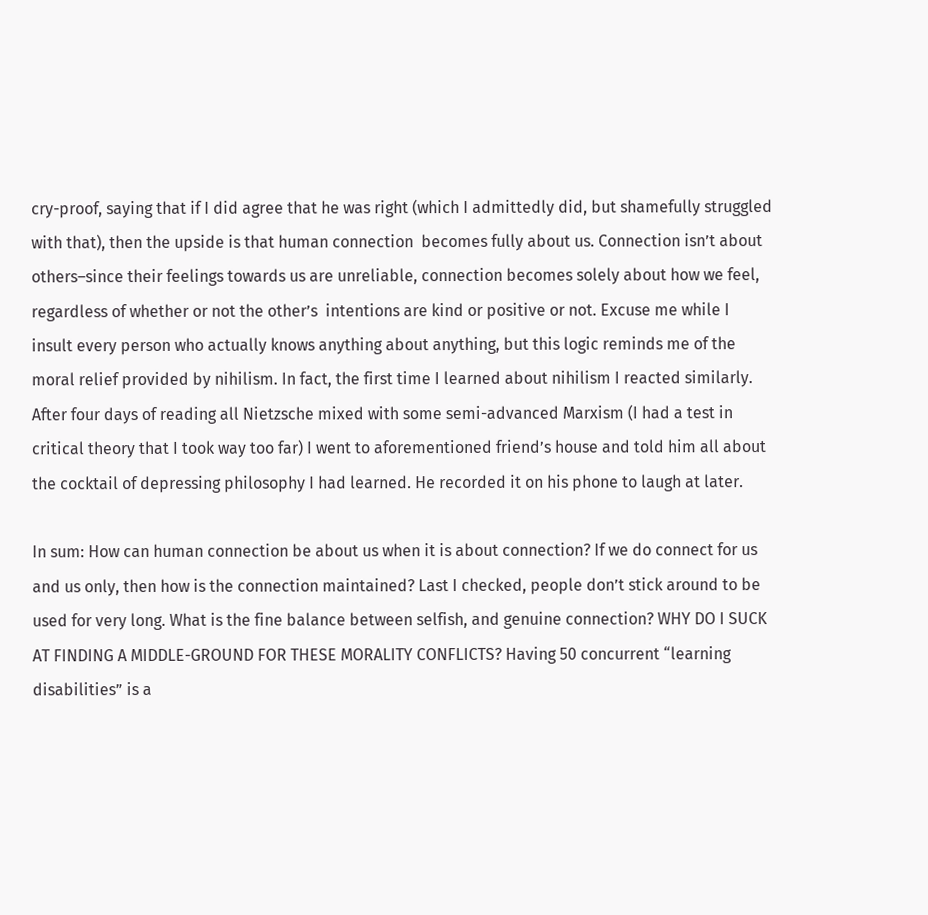cry-proof, saying that if I did agree that he was right (which I admittedly did, but shamefully struggled with that), then the upside is that human connection  becomes fully about us. Connection isn’t about others–since their feelings towards us are unreliable, connection becomes solely about how we feel, regardless of whether or not the other’s  intentions are kind or positive or not. Excuse me while I insult every person who actually knows anything about anything, but this logic reminds me of the moral relief provided by nihilism. In fact, the first time I learned about nihilism I reacted similarly. After four days of reading all Nietzsche mixed with some semi-advanced Marxism (I had a test in critical theory that I took way too far) I went to aforementioned friend’s house and told him all about the cocktail of depressing philosophy I had learned. He recorded it on his phone to laugh at later.

In sum: How can human connection be about us when it is about connection? If we do connect for us and us only, then how is the connection maintained? Last I checked, people don’t stick around to be used for very long. What is the fine balance between selfish, and genuine connection? WHY DO I SUCK AT FINDING A MIDDLE-GROUND FOR THESE MORALITY CONFLICTS? Having 50 concurrent “learning disabilities” is a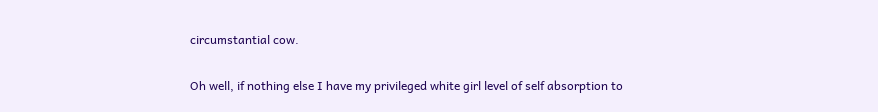circumstantial cow.

Oh well, if nothing else I have my privileged white girl level of self absorption to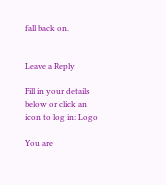fall back on.


Leave a Reply

Fill in your details below or click an icon to log in: Logo

You are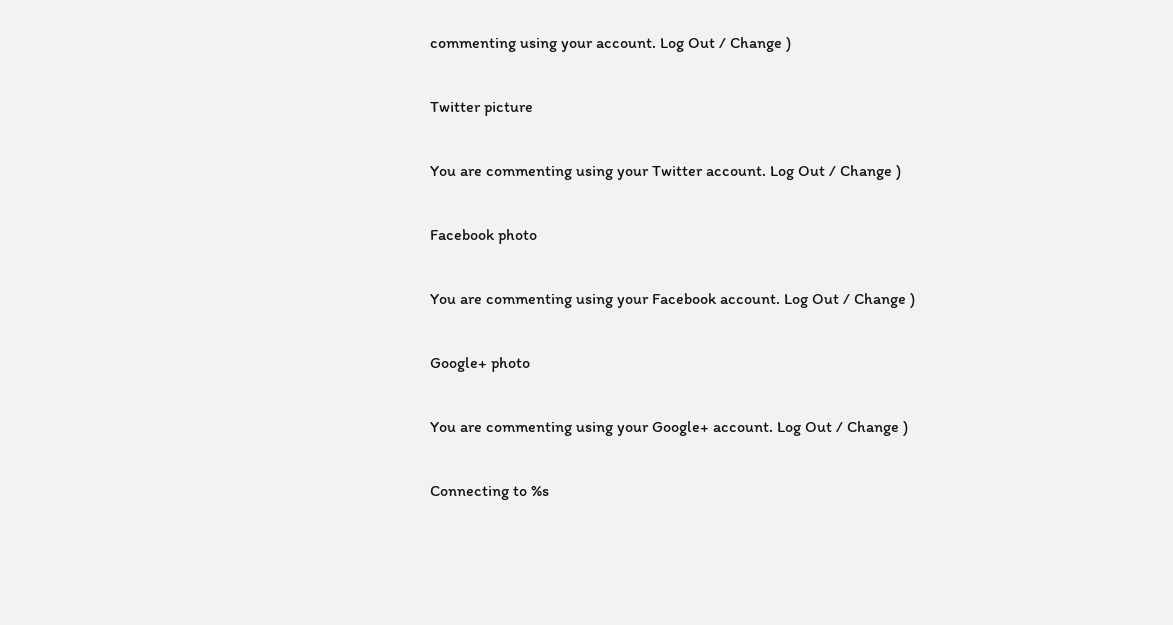commenting using your account. Log Out / Change )

Twitter picture

You are commenting using your Twitter account. Log Out / Change )

Facebook photo

You are commenting using your Facebook account. Log Out / Change )

Google+ photo

You are commenting using your Google+ account. Log Out / Change )

Connecting to %s